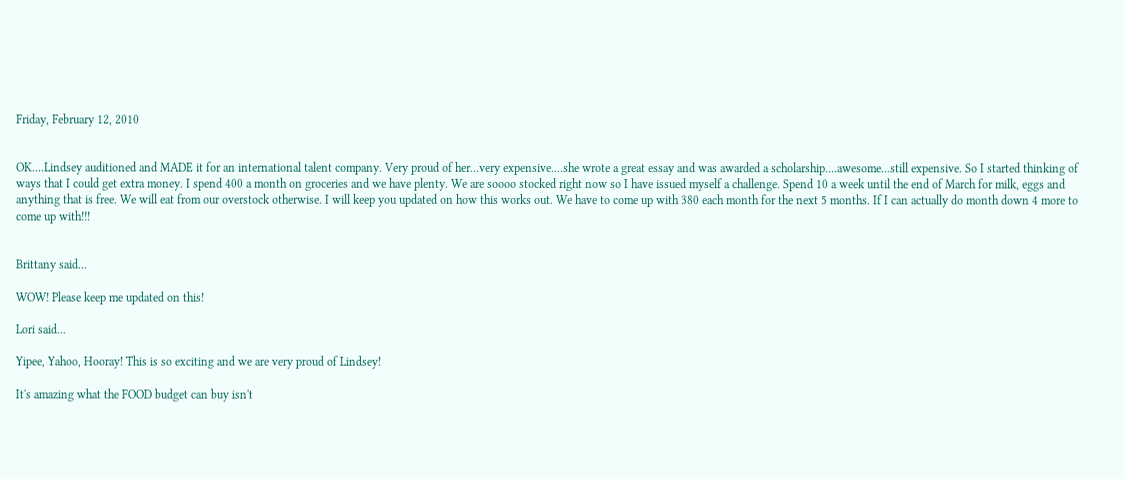Friday, February 12, 2010


OK....Lindsey auditioned and MADE it for an international talent company. Very proud of her...very expensive....she wrote a great essay and was awarded a scholarship....awesome...still expensive. So I started thinking of ways that I could get extra money. I spend 400 a month on groceries and we have plenty. We are soooo stocked right now so I have issued myself a challenge. Spend 10 a week until the end of March for milk, eggs and anything that is free. We will eat from our overstock otherwise. I will keep you updated on how this works out. We have to come up with 380 each month for the next 5 months. If I can actually do month down 4 more to come up with!!!


Brittany said...

WOW! Please keep me updated on this!

Lori said...

Yipee, Yahoo, Hooray! This is so exciting and we are very proud of Lindsey!

It's amazing what the FOOD budget can buy isn't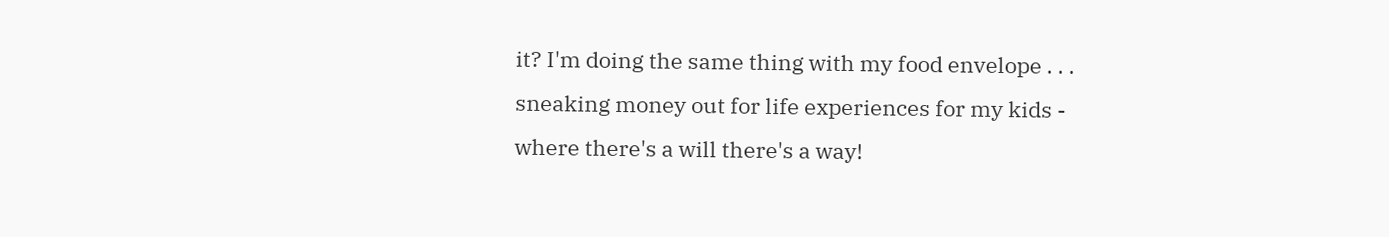it? I'm doing the same thing with my food envelope . . . sneaking money out for life experiences for my kids - where there's a will there's a way!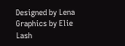Designed by Lena Graphics by Elie Lash